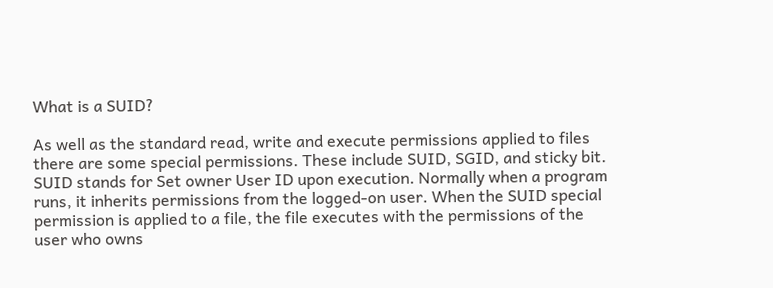What is a SUID?

As well as the standard read, write and execute permissions applied to files there are some special permissions. These include SUID, SGID, and sticky bit. SUID stands for Set owner User ID upon execution. Normally when a program runs, it inherits permissions from the logged-on user. When the SUID special permission is applied to a file, the file executes with the permissions of the user who owns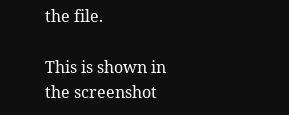the file.

This is shown in the screenshot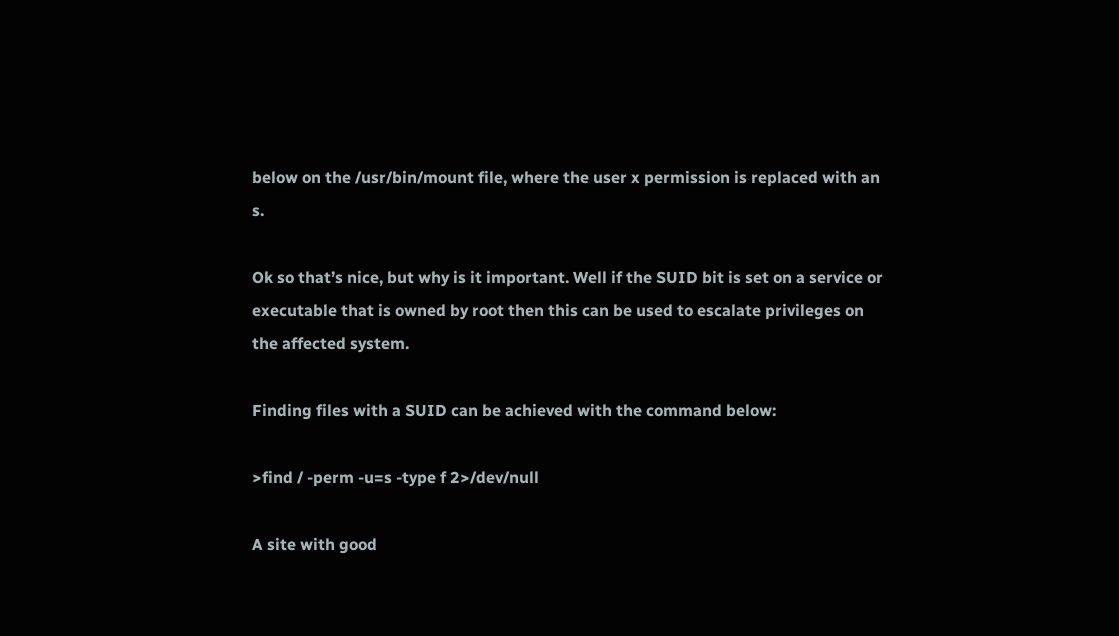below on the /usr/bin/mount file, where the user x permission is replaced with an s.

Ok so that’s nice, but why is it important. Well if the SUID bit is set on a service or executable that is owned by root then this can be used to escalate privileges on the affected system.

Finding files with a SUID can be achieved with the command below:

>find / -perm -u=s -type f 2>/dev/null

A site with good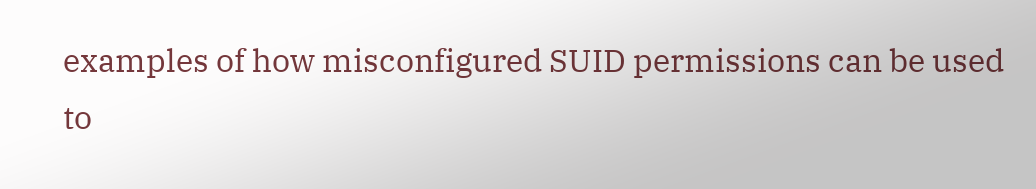examples of how misconfigured SUID permissions can be used to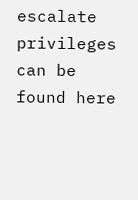escalate privileges can be found here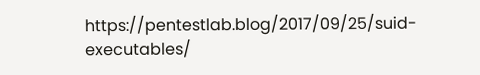https://pentestlab.blog/2017/09/25/suid-executables/